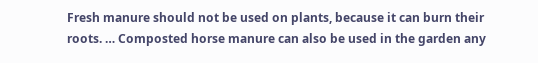Fresh manure should not be used on plants, because it can burn their roots. … Composted horse manure can also be used in the garden any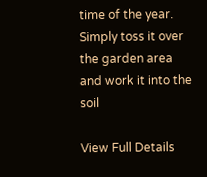time of the year. Simply toss it over the garden area and work it into the soil

View Full Details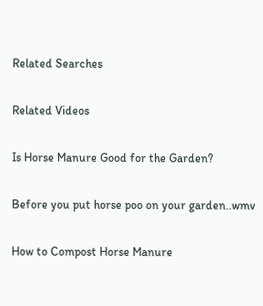Related Searches

Related Videos

Is Horse Manure Good for the Garden?

Before you put horse poo on your garden..wmv

How to Compost Horse Manure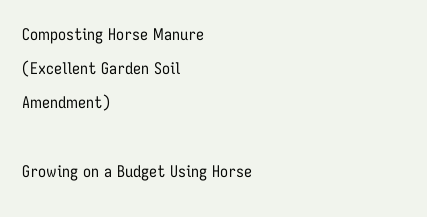Composting Horse Manure (Excellent Garden Soil Amendment)

Growing on a Budget Using Horse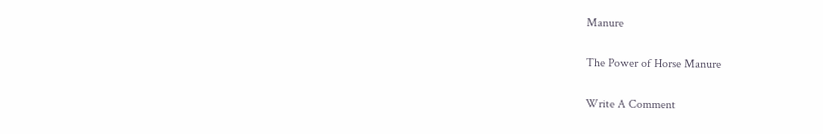Manure

The Power of Horse Manure

Write A Comment